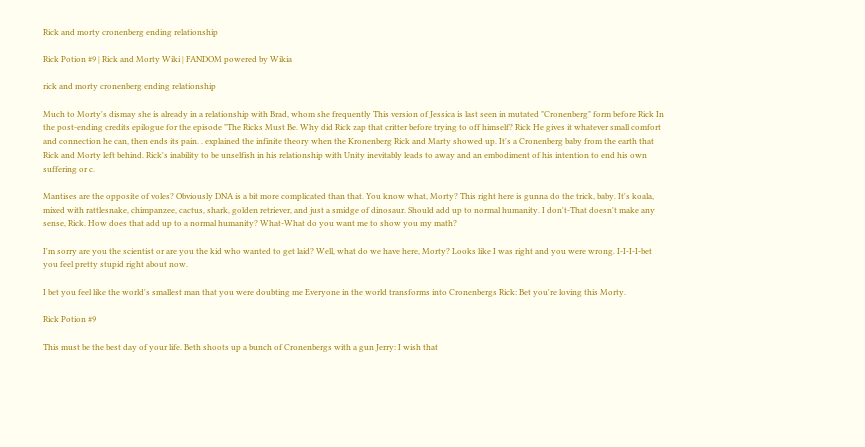Rick and morty cronenberg ending relationship

Rick Potion #9 | Rick and Morty Wiki | FANDOM powered by Wikia

rick and morty cronenberg ending relationship

Much to Morty's dismay she is already in a relationship with Brad, whom she frequently This version of Jessica is last seen in mutated "Cronenberg" form before Rick In the post-ending credits epilogue for the episode "The Ricks Must Be. Why did Rick zap that critter before trying to off himself? Rick He gives it whatever small comfort and connection he can, then ends its pain. . explained the infinite theory when the Kronenberg Rick and Marty showed up. It's a Cronenberg baby from the earth that Rick and Morty left behind. Rick's inability to be unselfish in his relationship with Unity inevitably leads to away and an embodiment of his intention to end his own suffering or c.

Mantises are the opposite of voles? Obviously DNA is a bit more complicated than that. You know what, Morty? This right here is gunna do the trick, baby. It's koala, mixed with rattlesnake, chimpanzee, cactus, shark, golden retriever, and just a smidge of dinosaur. Should add up to normal humanity. I don't-That doesn't make any sense, Rick. How does that add up to a normal humanity? What-What do you want me to show you my math?

I'm sorry are you the scientist or are you the kid who wanted to get laid? Well, what do we have here, Morty? Looks like I was right and you were wrong. I-I-I-I-bet you feel pretty stupid right about now.

I bet you feel like the world's smallest man that you were doubting me Everyone in the world transforms into Cronenbergs Rick: Bet you're loving this Morty.

Rick Potion #9

This must be the best day of your life. Beth shoots up a bunch of Cronenbergs with a gun Jerry: I wish that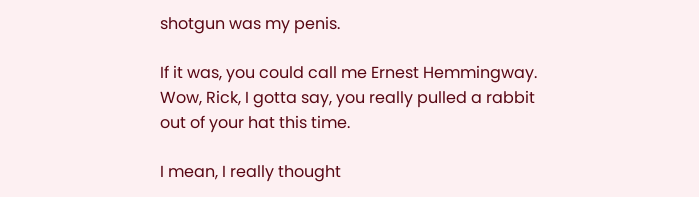shotgun was my penis.

If it was, you could call me Ernest Hemmingway. Wow, Rick, I gotta say, you really pulled a rabbit out of your hat this time.

I mean, I really thought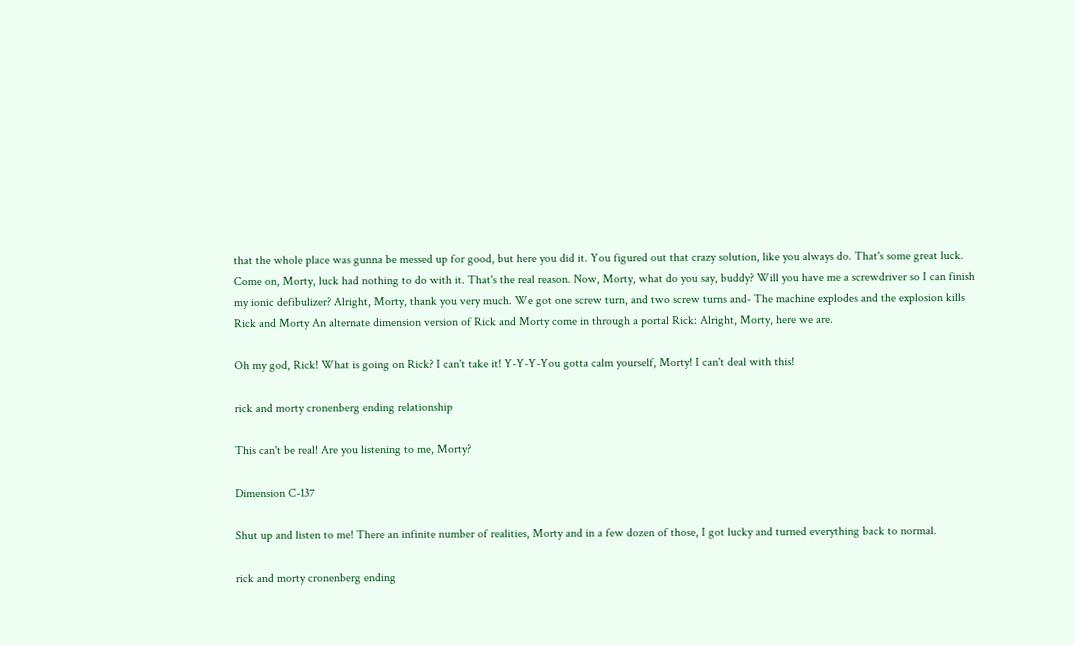that the whole place was gunna be messed up for good, but here you did it. You figured out that crazy solution, like you always do. That's some great luck. Come on, Morty, luck had nothing to do with it. That's the real reason. Now, Morty, what do you say, buddy? Will you have me a screwdriver so I can finish my ionic defibulizer? Alright, Morty, thank you very much. We got one screw turn, and two screw turns and- The machine explodes and the explosion kills Rick and Morty An alternate dimension version of Rick and Morty come in through a portal Rick: Alright, Morty, here we are.

Oh my god, Rick! What is going on Rick? I can't take it! Y-Y-Y-You gotta calm yourself, Morty! I can't deal with this!

rick and morty cronenberg ending relationship

This can't be real! Are you listening to me, Morty?

Dimension C-137

Shut up and listen to me! There an infinite number of realities, Morty and in a few dozen of those, I got lucky and turned everything back to normal.

rick and morty cronenberg ending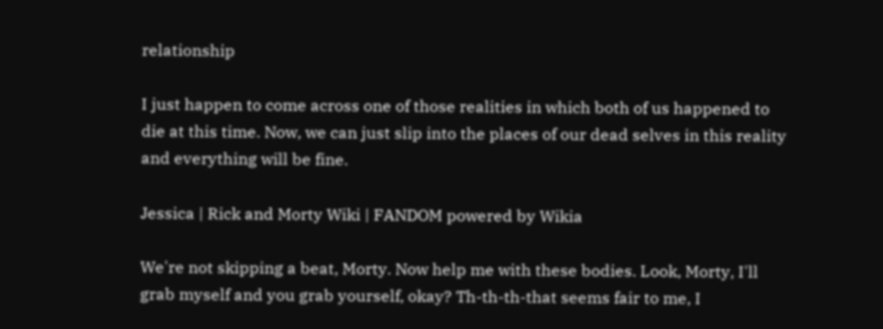relationship

I just happen to come across one of those realities in which both of us happened to die at this time. Now, we can just slip into the places of our dead selves in this reality and everything will be fine.

Jessica | Rick and Morty Wiki | FANDOM powered by Wikia

We're not skipping a beat, Morty. Now help me with these bodies. Look, Morty, I'll grab myself and you grab yourself, okay? Th-th-th-that seems fair to me, I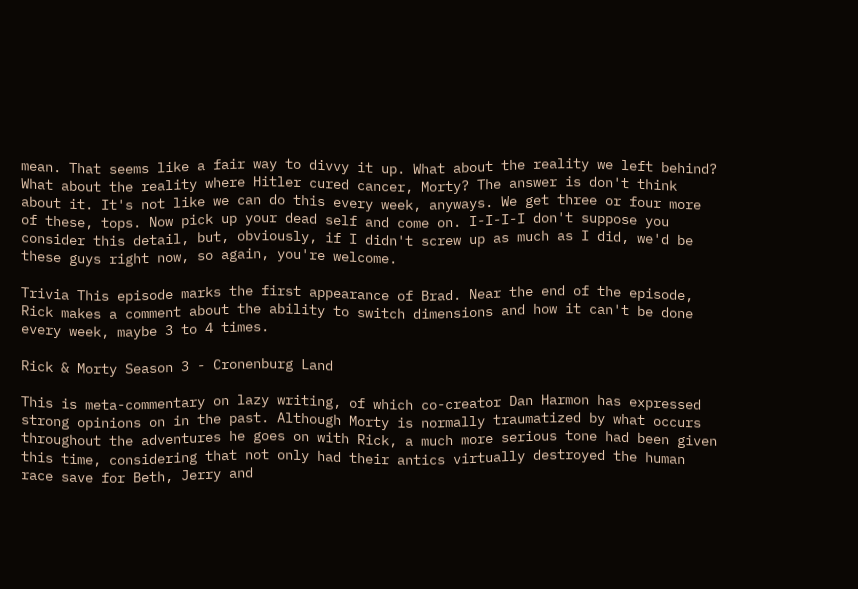mean. That seems like a fair way to divvy it up. What about the reality we left behind? What about the reality where Hitler cured cancer, Morty? The answer is don't think about it. It's not like we can do this every week, anyways. We get three or four more of these, tops. Now pick up your dead self and come on. I-I-I-I don't suppose you consider this detail, but, obviously, if I didn't screw up as much as I did, we'd be these guys right now, so again, you're welcome.

Trivia This episode marks the first appearance of Brad. Near the end of the episode, Rick makes a comment about the ability to switch dimensions and how it can't be done every week, maybe 3 to 4 times.

Rick & Morty Season 3 - Cronenburg Land

This is meta-commentary on lazy writing, of which co-creator Dan Harmon has expressed strong opinions on in the past. Although Morty is normally traumatized by what occurs throughout the adventures he goes on with Rick, a much more serious tone had been given this time, considering that not only had their antics virtually destroyed the human race save for Beth, Jerry and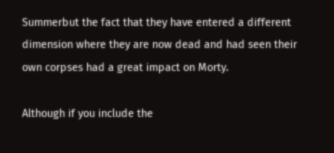Summerbut the fact that they have entered a different dimension where they are now dead and had seen their own corpses had a great impact on Morty.

Although if you include the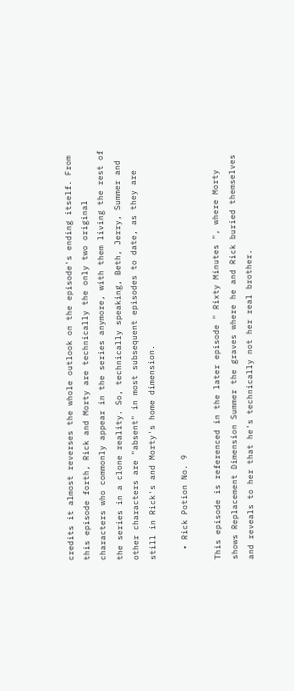credits it almost reverses the whole outlook on the episode's ending itself. From this episode forth, Rick and Morty are technically the only two original characters who commonly appear in the series anymore, with them living the rest of the series in a clone reality. So, technically speaking, Beth, Jerry, Summer and other characters are "absent" in most subsequent episodes to date, as they are still in Rick's and Morty's home dimension.

  • Rick Potion No. 9

This episode is referenced in the later episode " Rixty Minutes ", where Morty shows Replacement Dimension Summer the graves where he and Rick buried themselves and reveals to her that he's technically not her real brother.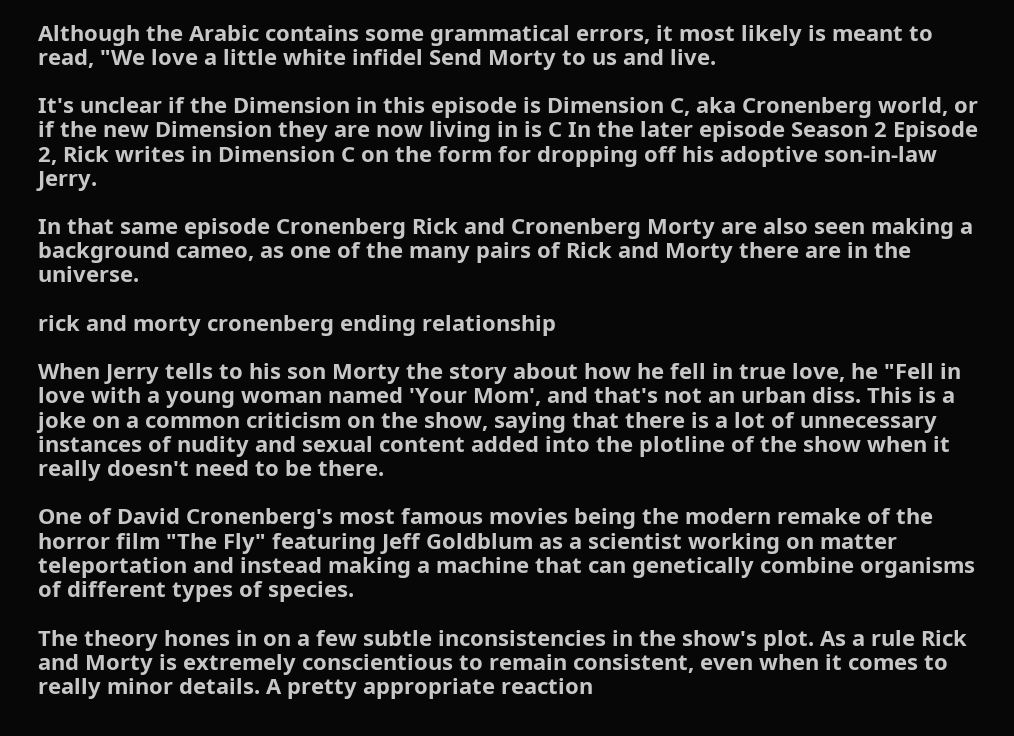Although the Arabic contains some grammatical errors, it most likely is meant to read, "We love a little white infidel Send Morty to us and live.

It's unclear if the Dimension in this episode is Dimension C, aka Cronenberg world, or if the new Dimension they are now living in is C In the later episode Season 2 Episode 2, Rick writes in Dimension C on the form for dropping off his adoptive son-in-law Jerry.

In that same episode Cronenberg Rick and Cronenberg Morty are also seen making a background cameo, as one of the many pairs of Rick and Morty there are in the universe.

rick and morty cronenberg ending relationship

When Jerry tells to his son Morty the story about how he fell in true love, he "Fell in love with a young woman named 'Your Mom', and that's not an urban diss. This is a joke on a common criticism on the show, saying that there is a lot of unnecessary instances of nudity and sexual content added into the plotline of the show when it really doesn't need to be there.

One of David Cronenberg's most famous movies being the modern remake of the horror film "The Fly" featuring Jeff Goldblum as a scientist working on matter teleportation and instead making a machine that can genetically combine organisms of different types of species.

The theory hones in on a few subtle inconsistencies in the show's plot. As a rule Rick and Morty is extremely conscientious to remain consistent, even when it comes to really minor details. A pretty appropriate reaction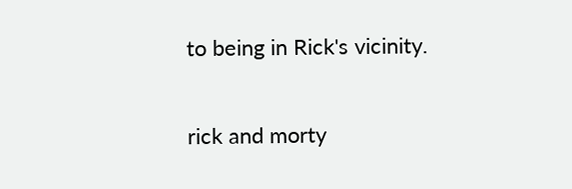to being in Rick's vicinity.

rick and morty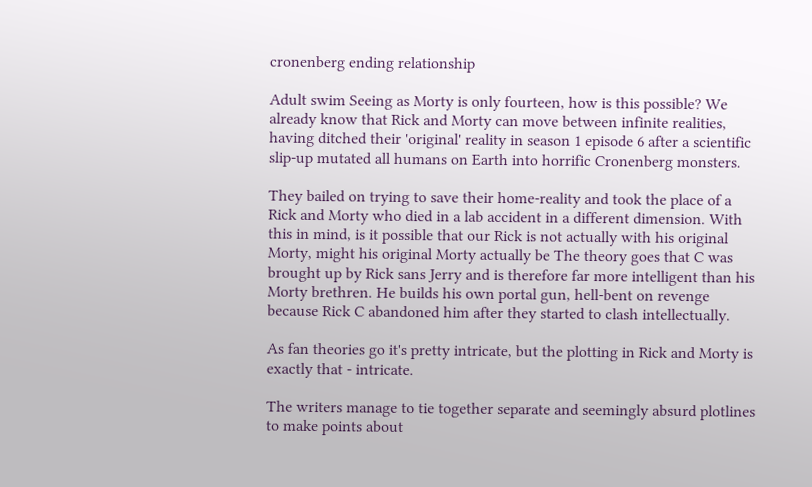cronenberg ending relationship

Adult swim Seeing as Morty is only fourteen, how is this possible? We already know that Rick and Morty can move between infinite realities, having ditched their 'original' reality in season 1 episode 6 after a scientific slip-up mutated all humans on Earth into horrific Cronenberg monsters.

They bailed on trying to save their home-reality and took the place of a Rick and Morty who died in a lab accident in a different dimension. With this in mind, is it possible that our Rick is not actually with his original Morty, might his original Morty actually be The theory goes that C was brought up by Rick sans Jerry and is therefore far more intelligent than his Morty brethren. He builds his own portal gun, hell-bent on revenge because Rick C abandoned him after they started to clash intellectually.

As fan theories go it's pretty intricate, but the plotting in Rick and Morty is exactly that - intricate.

The writers manage to tie together separate and seemingly absurd plotlines to make points about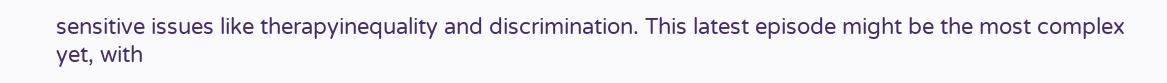sensitive issues like therapyinequality and discrimination. This latest episode might be the most complex yet, with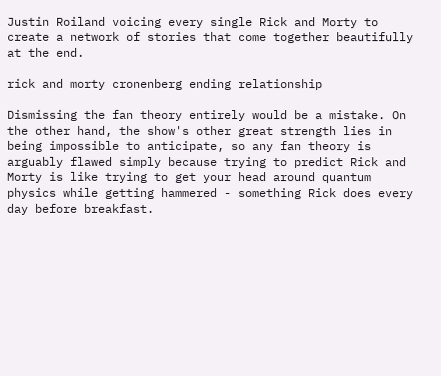Justin Roiland voicing every single Rick and Morty to create a network of stories that come together beautifully at the end.

rick and morty cronenberg ending relationship

Dismissing the fan theory entirely would be a mistake. On the other hand, the show's other great strength lies in being impossible to anticipate, so any fan theory is arguably flawed simply because trying to predict Rick and Morty is like trying to get your head around quantum physics while getting hammered - something Rick does every day before breakfast.